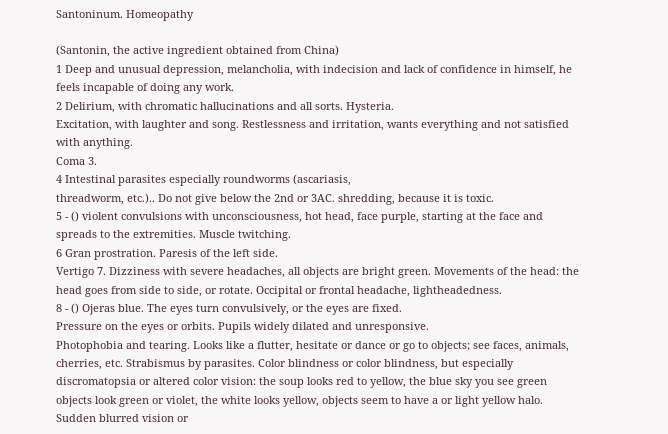Santoninum. Homeopathy

(Santonin, the active ingredient obtained from China)
1 Deep and unusual depression, melancholia, with indecision and lack of confidence in himself, he feels incapable of doing any work.
2 Delirium, with chromatic hallucinations and all sorts. Hysteria.
Excitation, with laughter and song. Restlessness and irritation, wants everything and not satisfied with anything.
Coma 3.
4 Intestinal parasites especially roundworms (ascariasis,
threadworm, etc.).. Do not give below the 2nd or 3AC. shredding, because it is toxic.
5 - () violent convulsions with unconsciousness, hot head, face purple, starting at the face and spreads to the extremities. Muscle twitching.
6 Gran prostration. Paresis of the left side.
Vertigo 7. Dizziness with severe headaches, all objects are bright green. Movements of the head: the head goes from side to side, or rotate. Occipital or frontal headache, lightheadedness.
8 - () Ojeras blue. The eyes turn convulsively, or the eyes are fixed.
Pressure on the eyes or orbits. Pupils widely dilated and unresponsive.
Photophobia and tearing. Looks like a flutter, hesitate or dance or go to objects; see faces, animals, cherries, etc. Strabismus by parasites. Color blindness or color blindness, but especially discromatopsia or altered color vision: the soup looks red to yellow, the blue sky you see green objects look green or violet, the white looks yellow, objects seem to have a or light yellow halo. Sudden blurred vision or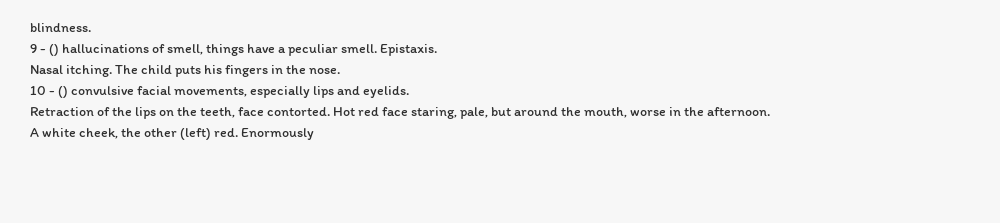blindness.
9 - () hallucinations of smell, things have a peculiar smell. Epistaxis.
Nasal itching. The child puts his fingers in the nose.
10 - () convulsive facial movements, especially lips and eyelids.
Retraction of the lips on the teeth, face contorted. Hot red face staring, pale, but around the mouth, worse in the afternoon.
A white cheek, the other (left) red. Enormously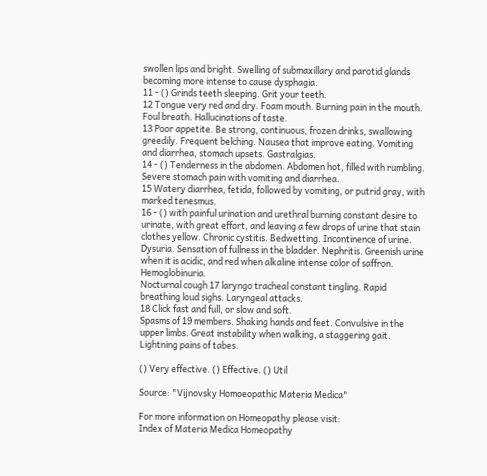swollen lips and bright. Swelling of submaxillary and parotid glands becoming more intense to cause dysphagia.
11 - () Grinds teeth sleeping. Grit your teeth.
12 Tongue very red and dry. Foam mouth. Burning pain in the mouth.
Foul breath. Hallucinations of taste.
13 Poor appetite. Be strong, continuous, frozen drinks, swallowing greedily. Frequent belching. Nausea that improve eating. Vomiting and diarrhea, stomach upsets. Gastralgias.
14 - () Tenderness in the abdomen. Abdomen hot, filled with rumbling.
Severe stomach pain with vomiting and diarrhea.
15 Watery diarrhea, fetida, followed by vomiting, or putrid gray, with marked tenesmus.
16 - () with painful urination and urethral burning constant desire to urinate, with great effort, and leaving a few drops of urine that stain clothes yellow. Chronic cystitis. Bedwetting. Incontinence of urine.
Dysuria. Sensation of fullness in the bladder. Nephritis. Greenish urine when it is acidic, and red when alkaline intense color of saffron. Hemoglobinuria.
Nocturnal cough 17 laryngo tracheal constant tingling. Rapid breathing loud sighs. Laryngeal attacks.
18 Click fast and full, or slow and soft.
Spasms of 19 members. Shaking hands and feet. Convulsive in the upper limbs. Great instability when walking, a staggering gait. Lightning pains of tabes.

() Very effective. () Effective. () Util

Source: "Vijnovsky Homoeopathic Materia Medica"

For more information on Homeopathy please visit:
Index of Materia Medica Homeopathy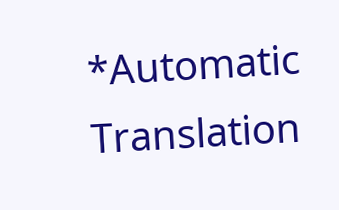*Automatic Translation